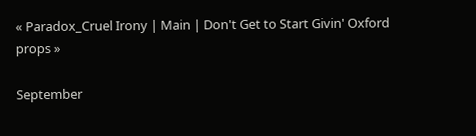« Paradox_Cruel Irony | Main | Don't Get to Start Givin' Oxford props »

September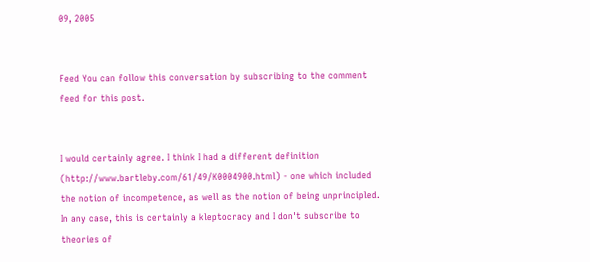09, 2005


Feed You can follow this conversation by subscribing to the comment feed for this post.


I would certainly agree. I think I had a different definition (http://www.bartleby.com/61/49/K0004900.html) - one which included the notion of incompetence, as well as the notion of being unprincipled. In any case, this is certainly a kleptocracy and I don't subscribe to theories of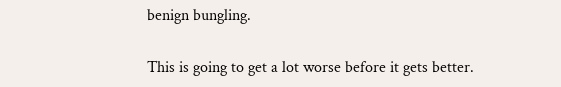benign bungling.

This is going to get a lot worse before it gets better.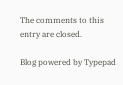The comments to this entry are closed.

Blog powered by Typepad